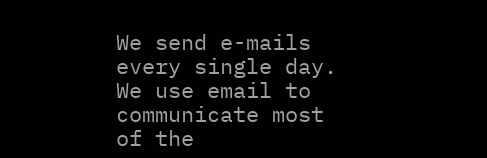We send e-mails every single day. We use email to communicate most of the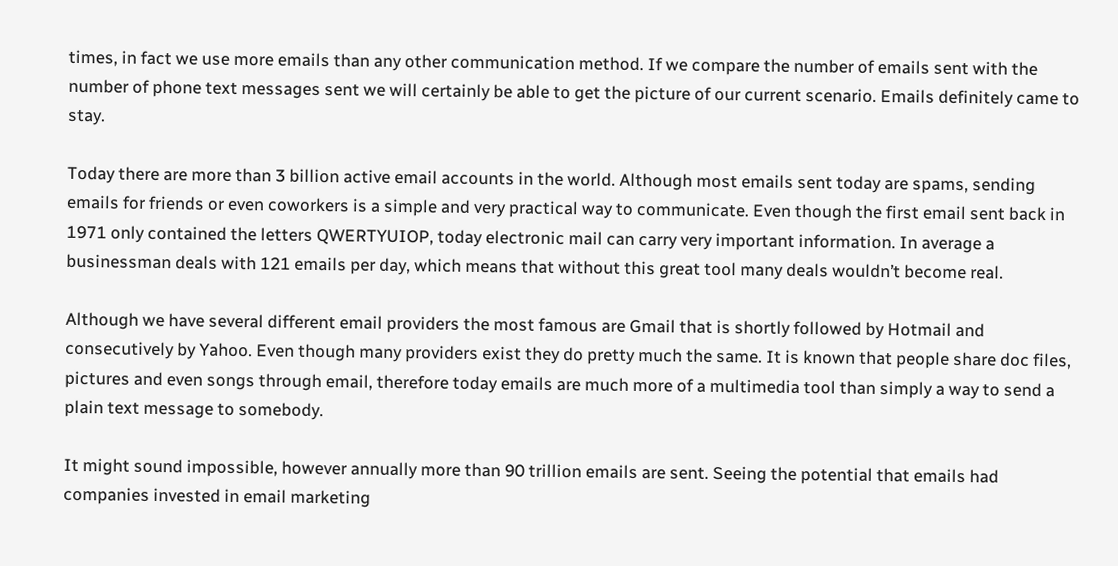times, in fact we use more emails than any other communication method. If we compare the number of emails sent with the number of phone text messages sent we will certainly be able to get the picture of our current scenario. Emails definitely came to stay.

Today there are more than 3 billion active email accounts in the world. Although most emails sent today are spams, sending emails for friends or even coworkers is a simple and very practical way to communicate. Even though the first email sent back in 1971 only contained the letters QWERTYUIOP, today electronic mail can carry very important information. In average a businessman deals with 121 emails per day, which means that without this great tool many deals wouldn’t become real.

Although we have several different email providers the most famous are Gmail that is shortly followed by Hotmail and consecutively by Yahoo. Even though many providers exist they do pretty much the same. It is known that people share doc files, pictures and even songs through email, therefore today emails are much more of a multimedia tool than simply a way to send a plain text message to somebody.

It might sound impossible, however annually more than 90 trillion emails are sent. Seeing the potential that emails had companies invested in email marketing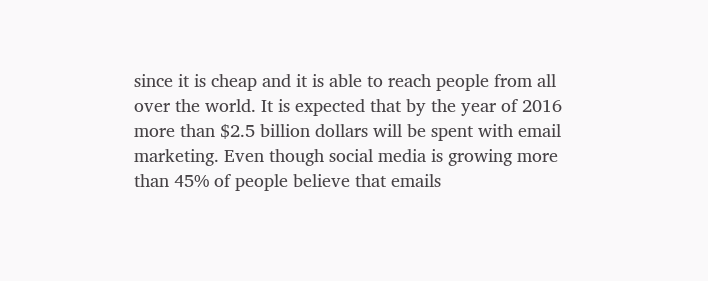since it is cheap and it is able to reach people from all over the world. It is expected that by the year of 2016 more than $2.5 billion dollars will be spent with email marketing. Even though social media is growing more than 45% of people believe that emails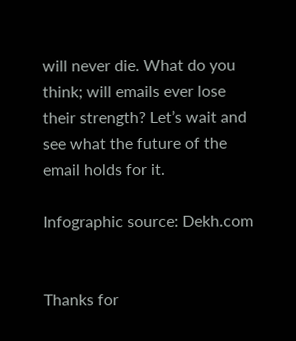will never die. What do you think; will emails ever lose their strength? Let’s wait and see what the future of the email holds for it.

Infographic source: Dekh.com


Thanks for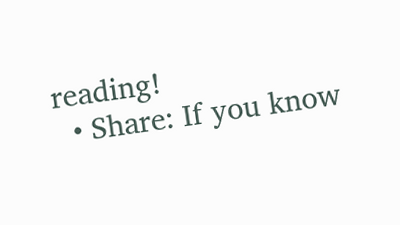reading!
  • Share: If you know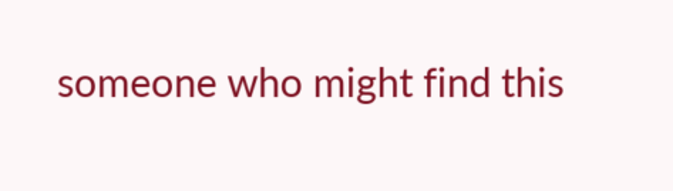someone who might find this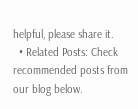helpful, please share it.
  • Related Posts: Check recommended posts from our blog below.